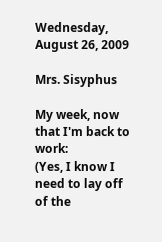Wednesday, August 26, 2009

Mrs. Sisyphus

My week, now that I'm back to work:
(Yes, I know I need to lay off of the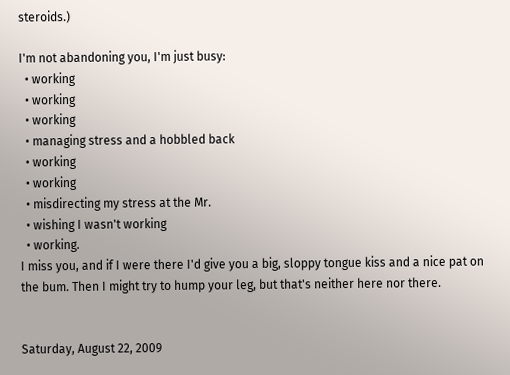steroids.)

I'm not abandoning you, I'm just busy:
  • working
  • working
  • working
  • managing stress and a hobbled back
  • working
  • working
  • misdirecting my stress at the Mr.
  • wishing I wasn't working
  • working.
I miss you, and if I were there I'd give you a big, sloppy tongue kiss and a nice pat on the bum. Then I might try to hump your leg, but that's neither here nor there.


Saturday, August 22, 2009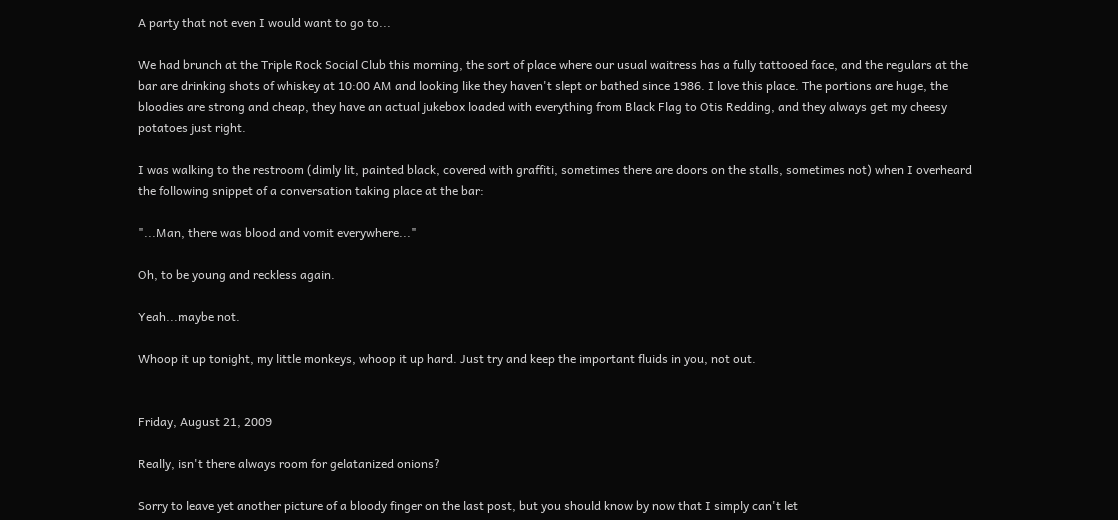A party that not even I would want to go to...

We had brunch at the Triple Rock Social Club this morning, the sort of place where our usual waitress has a fully tattooed face, and the regulars at the bar are drinking shots of whiskey at 10:00 AM and looking like they haven't slept or bathed since 1986. I love this place. The portions are huge, the bloodies are strong and cheap, they have an actual jukebox loaded with everything from Black Flag to Otis Redding, and they always get my cheesy potatoes just right.

I was walking to the restroom (dimly lit, painted black, covered with graffiti, sometimes there are doors on the stalls, sometimes not) when I overheard the following snippet of a conversation taking place at the bar:

"...Man, there was blood and vomit everywhere..."

Oh, to be young and reckless again.

Yeah...maybe not.

Whoop it up tonight, my little monkeys, whoop it up hard. Just try and keep the important fluids in you, not out.


Friday, August 21, 2009

Really, isn't there always room for gelatanized onions?

Sorry to leave yet another picture of a bloody finger on the last post, but you should know by now that I simply can't let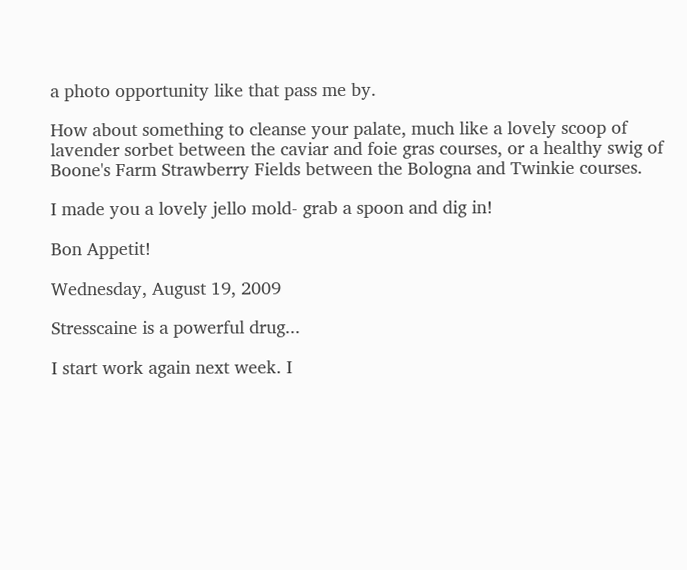a photo opportunity like that pass me by.

How about something to cleanse your palate, much like a lovely scoop of lavender sorbet between the caviar and foie gras courses, or a healthy swig of Boone's Farm Strawberry Fields between the Bologna and Twinkie courses.

I made you a lovely jello mold- grab a spoon and dig in!

Bon Appetit!

Wednesday, August 19, 2009

Stresscaine is a powerful drug...

I start work again next week. I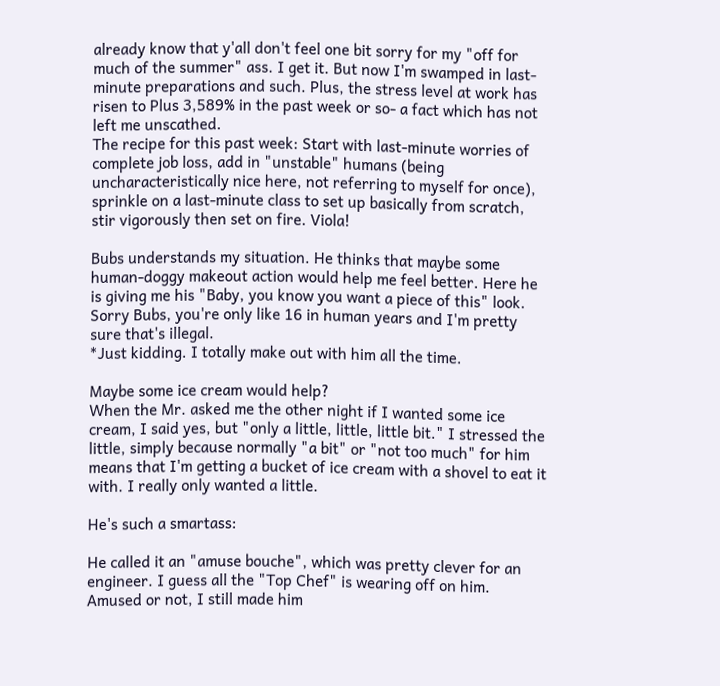already know that y'all don't feel one bit sorry for my "off for much of the summer" ass. I get it. But now I'm swamped in last-minute preparations and such. Plus, the stress level at work has risen to Plus 3,589% in the past week or so- a fact which has not left me unscathed.
The recipe for this past week: Start with last-minute worries of complete job loss, add in "unstable" humans (being uncharacteristically nice here, not referring to myself for once), sprinkle on a last-minute class to set up basically from scratch, stir vigorously then set on fire. Viola!

Bubs understands my situation. He thinks that maybe some human-doggy makeout action would help me feel better. Here he is giving me his "Baby, you know you want a piece of this" look. Sorry Bubs, you're only like 16 in human years and I'm pretty sure that's illegal.
*Just kidding. I totally make out with him all the time.

Maybe some ice cream would help?
When the Mr. asked me the other night if I wanted some ice cream, I said yes, but "only a little, little, little bit." I stressed the little, simply because normally "a bit" or "not too much" for him means that I'm getting a bucket of ice cream with a shovel to eat it with. I really only wanted a little.

He's such a smartass:

He called it an "amuse bouche", which was pretty clever for an engineer. I guess all the "Top Chef" is wearing off on him.
Amused or not, I still made him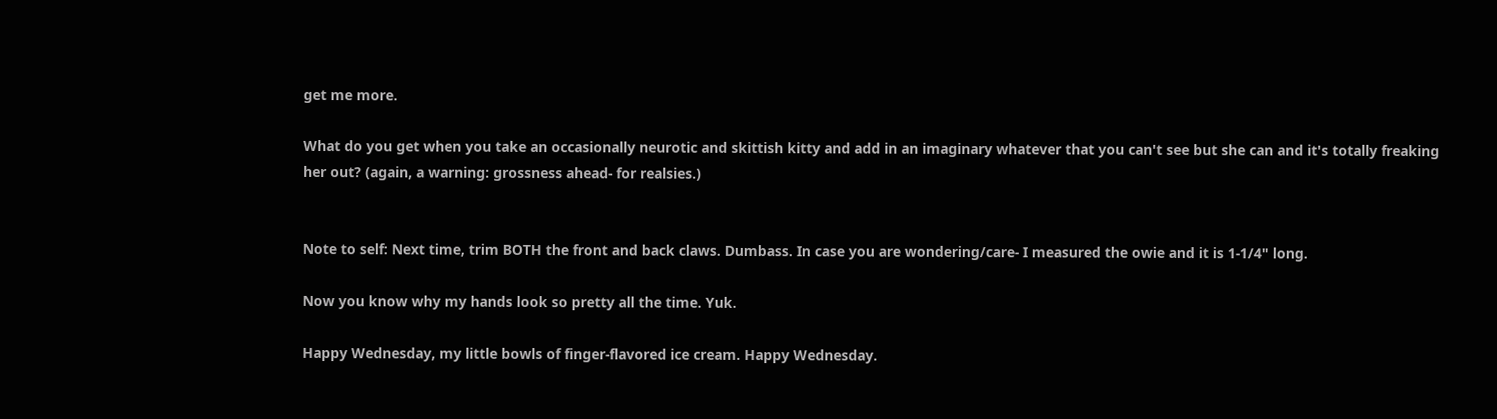get me more.

What do you get when you take an occasionally neurotic and skittish kitty and add in an imaginary whatever that you can't see but she can and it's totally freaking her out? (again, a warning: grossness ahead- for realsies.)


Note to self: Next time, trim BOTH the front and back claws. Dumbass. In case you are wondering/care- I measured the owie and it is 1-1/4" long.

Now you know why my hands look so pretty all the time. Yuk.

Happy Wednesday, my little bowls of finger-flavored ice cream. Happy Wednesday.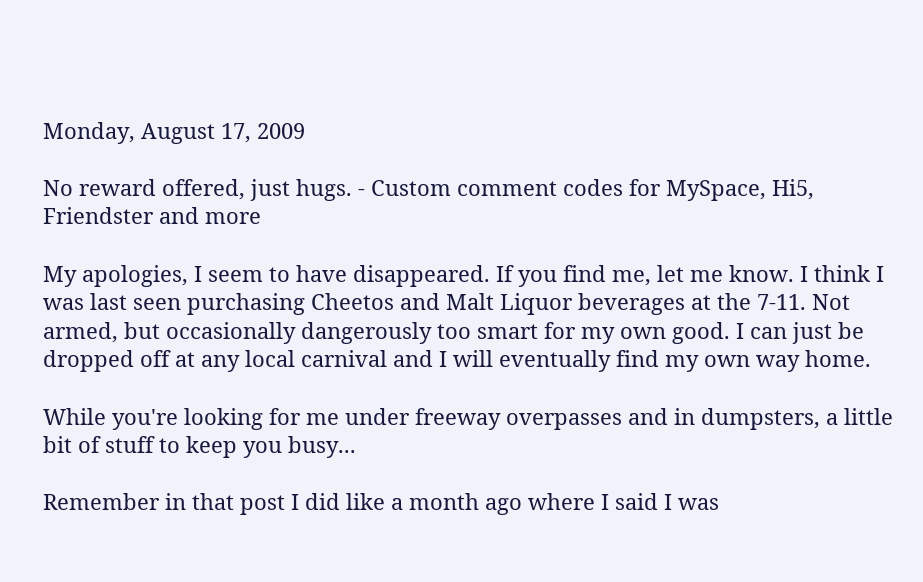Monday, August 17, 2009

No reward offered, just hugs. - Custom comment codes for MySpace, Hi5, Friendster and more

My apologies, I seem to have disappeared. If you find me, let me know. I think I was last seen purchasing Cheetos and Malt Liquor beverages at the 7-11. Not armed, but occasionally dangerously too smart for my own good. I can just be dropped off at any local carnival and I will eventually find my own way home.

While you're looking for me under freeway overpasses and in dumpsters, a little bit of stuff to keep you busy...

Remember in that post I did like a month ago where I said I was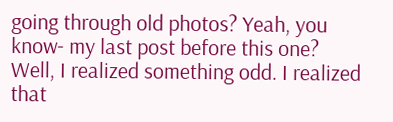going through old photos? Yeah, you know- my last post before this one? Well, I realized something odd. I realized that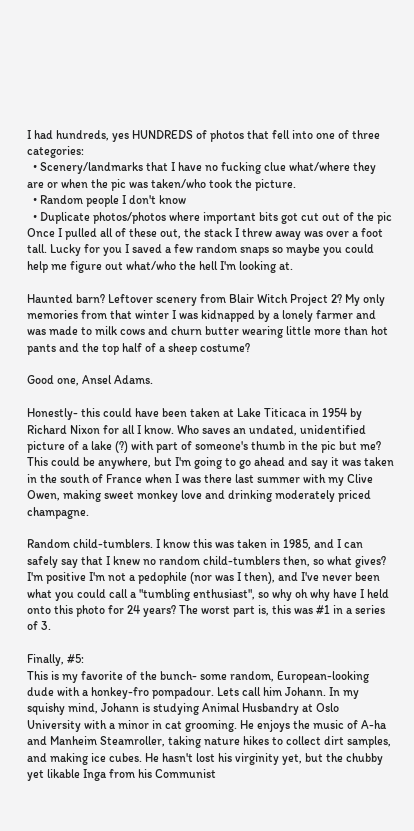I had hundreds, yes HUNDREDS of photos that fell into one of three categories:
  • Scenery/landmarks that I have no fucking clue what/where they are or when the pic was taken/who took the picture.
  • Random people I don't know
  • Duplicate photos/photos where important bits got cut out of the pic
Once I pulled all of these out, the stack I threw away was over a foot tall. Lucky for you I saved a few random snaps so maybe you could help me figure out what/who the hell I'm looking at.

Haunted barn? Leftover scenery from Blair Witch Project 2? My only memories from that winter I was kidnapped by a lonely farmer and was made to milk cows and churn butter wearing little more than hot pants and the top half of a sheep costume?

Good one, Ansel Adams.

Honestly- this could have been taken at Lake Titicaca in 1954 by Richard Nixon for all I know. Who saves an undated, unidentified picture of a lake (?) with part of someone's thumb in the pic but me? This could be anywhere, but I'm going to go ahead and say it was taken in the south of France when I was there last summer with my Clive Owen, making sweet monkey love and drinking moderately priced champagne.

Random child-tumblers. I know this was taken in 1985, and I can safely say that I knew no random child-tumblers then, so what gives? I'm positive I'm not a pedophile (nor was I then), and I've never been what you could call a "tumbling enthusiast", so why oh why have I held onto this photo for 24 years? The worst part is, this was #1 in a series of 3.

Finally, #5:
This is my favorite of the bunch- some random, European-looking dude with a honkey-fro pompadour. Lets call him Johann. In my squishy mind, Johann is studying Animal Husbandry at Oslo University with a minor in cat grooming. He enjoys the music of A-ha and Manheim Steamroller, taking nature hikes to collect dirt samples, and making ice cubes. He hasn't lost his virginity yet, but the chubby yet likable Inga from his Communist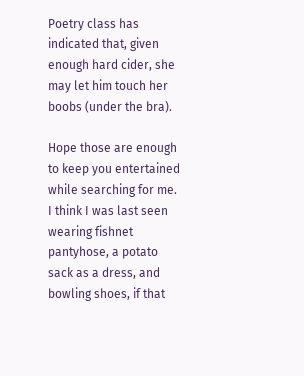Poetry class has indicated that, given enough hard cider, she may let him touch her boobs (under the bra).

Hope those are enough to keep you entertained while searching for me. I think I was last seen wearing fishnet pantyhose, a potato sack as a dress, and bowling shoes, if that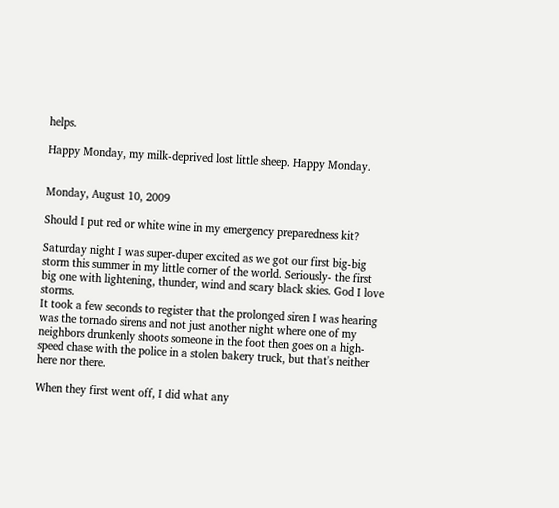helps.

Happy Monday, my milk-deprived lost little sheep. Happy Monday.


Monday, August 10, 2009

Should I put red or white wine in my emergency preparedness kit?

Saturday night I was super-duper excited as we got our first big-big storm this summer in my little corner of the world. Seriously- the first big one with lightening, thunder, wind and scary black skies. God I love storms.
It took a few seconds to register that the prolonged siren I was hearing was the tornado sirens and not just another night where one of my neighbors drunkenly shoots someone in the foot then goes on a high-speed chase with the police in a stolen bakery truck, but that's neither here nor there.

When they first went off, I did what any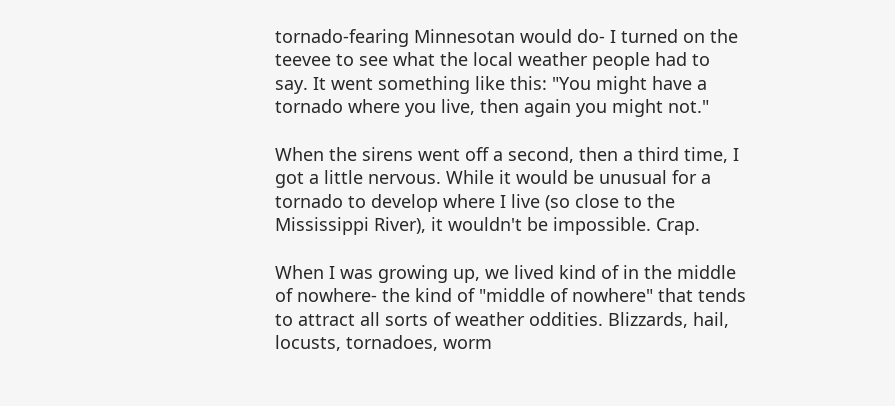tornado-fearing Minnesotan would do- I turned on the teevee to see what the local weather people had to say. It went something like this: "You might have a tornado where you live, then again you might not."

When the sirens went off a second, then a third time, I got a little nervous. While it would be unusual for a tornado to develop where I live (so close to the Mississippi River), it wouldn't be impossible. Crap.

When I was growing up, we lived kind of in the middle of nowhere- the kind of "middle of nowhere" that tends to attract all sorts of weather oddities. Blizzards, hail, locusts, tornadoes, worm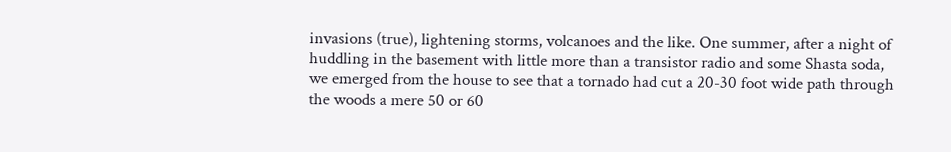invasions (true), lightening storms, volcanoes and the like. One summer, after a night of huddling in the basement with little more than a transistor radio and some Shasta soda, we emerged from the house to see that a tornado had cut a 20-30 foot wide path through the woods a mere 50 or 60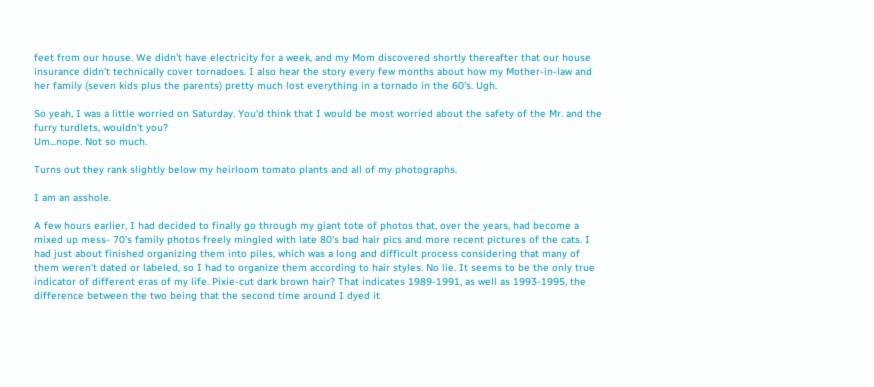feet from our house. We didn't have electricity for a week, and my Mom discovered shortly thereafter that our house insurance didn't technically cover tornadoes. I also hear the story every few months about how my Mother-in-law and her family (seven kids plus the parents) pretty much lost everything in a tornado in the 60's. Ugh.

So yeah, I was a little worried on Saturday. You'd think that I would be most worried about the safety of the Mr. and the furry turdlets, wouldn't you?
Um...nope. Not so much.

Turns out they rank slightly below my heirloom tomato plants and all of my photographs.

I am an asshole.

A few hours earlier, I had decided to finally go through my giant tote of photos that, over the years, had become a mixed up mess- 70's family photos freely mingled with late 80's bad hair pics and more recent pictures of the cats. I had just about finished organizing them into piles, which was a long and difficult process considering that many of them weren't dated or labeled, so I had to organize them according to hair styles. No lie. It seems to be the only true indicator of different eras of my life. Pixie-cut dark brown hair? That indicates 1989-1991, as well as 1993-1995, the difference between the two being that the second time around I dyed it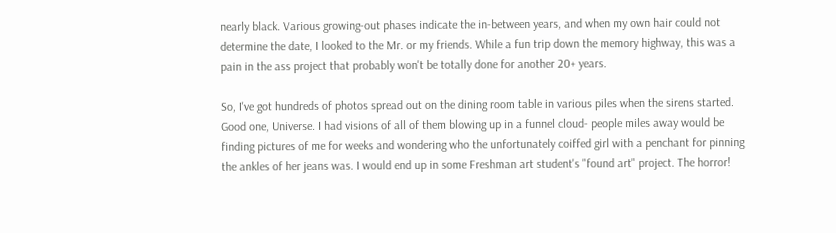nearly black. Various growing-out phases indicate the in-between years, and when my own hair could not determine the date, I looked to the Mr. or my friends. While a fun trip down the memory highway, this was a pain in the ass project that probably won't be totally done for another 20+ years.

So, I've got hundreds of photos spread out on the dining room table in various piles when the sirens started. Good one, Universe. I had visions of all of them blowing up in a funnel cloud- people miles away would be finding pictures of me for weeks and wondering who the unfortunately coiffed girl with a penchant for pinning the ankles of her jeans was. I would end up in some Freshman art student's "found art" project. The horror!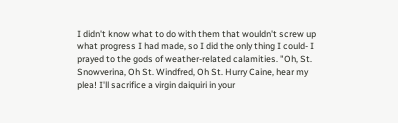I didn't know what to do with them that wouldn't screw up what progress I had made, so I did the only thing I could- I prayed to the gods of weather-related calamities. "Oh, St. Snowverina, Oh St. Windfred, Oh St. Hurry Caine, hear my plea! I'll sacrifice a virgin daiquiri in your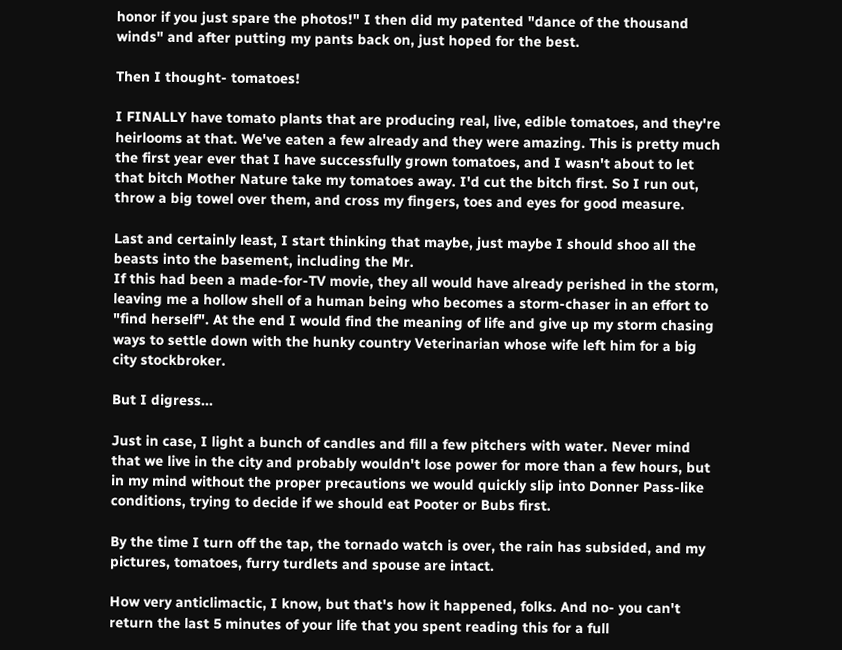honor if you just spare the photos!" I then did my patented "dance of the thousand winds" and after putting my pants back on, just hoped for the best.

Then I thought- tomatoes!

I FINALLY have tomato plants that are producing real, live, edible tomatoes, and they're heirlooms at that. We've eaten a few already and they were amazing. This is pretty much the first year ever that I have successfully grown tomatoes, and I wasn't about to let that bitch Mother Nature take my tomatoes away. I'd cut the bitch first. So I run out, throw a big towel over them, and cross my fingers, toes and eyes for good measure.

Last and certainly least, I start thinking that maybe, just maybe I should shoo all the beasts into the basement, including the Mr.
If this had been a made-for-TV movie, they all would have already perished in the storm, leaving me a hollow shell of a human being who becomes a storm-chaser in an effort to "find herself". At the end I would find the meaning of life and give up my storm chasing ways to settle down with the hunky country Veterinarian whose wife left him for a big city stockbroker.

But I digress...

Just in case, I light a bunch of candles and fill a few pitchers with water. Never mind that we live in the city and probably wouldn't lose power for more than a few hours, but in my mind without the proper precautions we would quickly slip into Donner Pass-like conditions, trying to decide if we should eat Pooter or Bubs first.

By the time I turn off the tap, the tornado watch is over, the rain has subsided, and my pictures, tomatoes, furry turdlets and spouse are intact.

How very anticlimactic, I know, but that's how it happened, folks. And no- you can't return the last 5 minutes of your life that you spent reading this for a full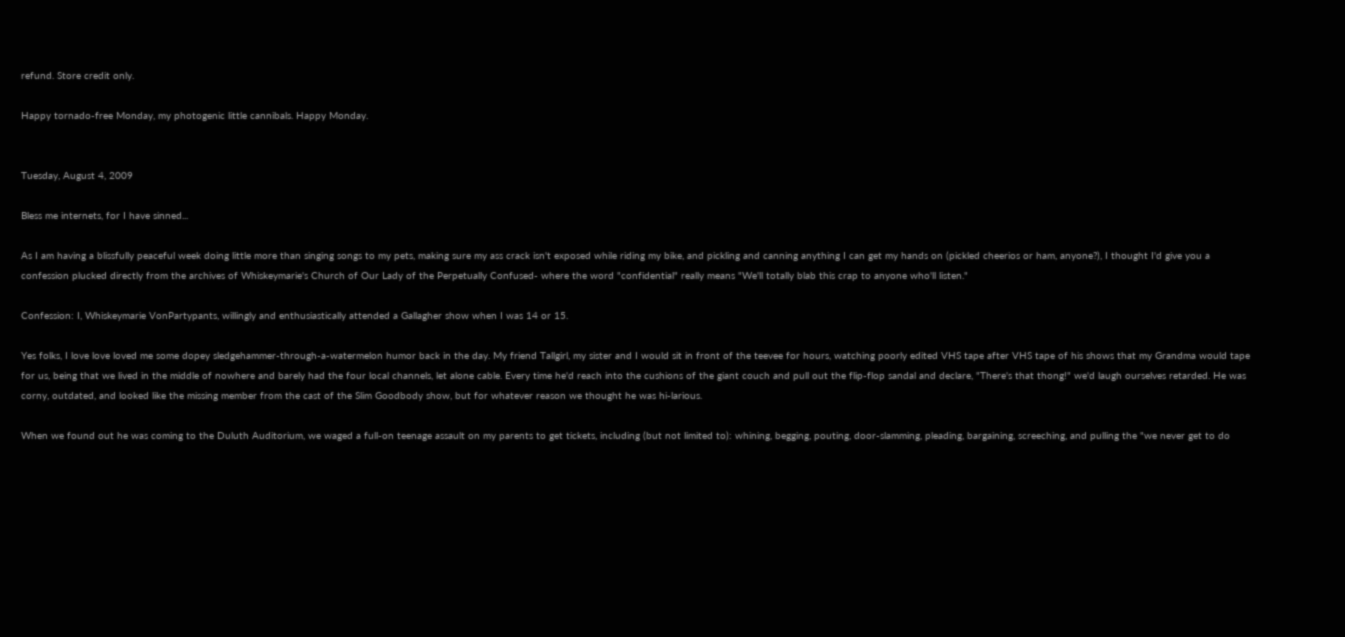refund. Store credit only.

Happy tornado-free Monday, my photogenic little cannibals. Happy Monday.


Tuesday, August 4, 2009

Bless me internets, for I have sinned...

As I am having a blissfully peaceful week doing little more than singing songs to my pets, making sure my ass crack isn't exposed while riding my bike, and pickling and canning anything I can get my hands on (pickled cheerios or ham, anyone?), I thought I'd give you a confession plucked directly from the archives of Whiskeymarie's Church of Our Lady of the Perpetually Confused- where the word "confidential" really means "We'll totally blab this crap to anyone who'll listen."

Confession: I, Whiskeymarie VonPartypants, willingly and enthusiastically attended a Gallagher show when I was 14 or 15.

Yes folks, I love love loved me some dopey sledgehammer-through-a-watermelon humor back in the day. My friend Tallgirl, my sister and I would sit in front of the teevee for hours, watching poorly edited VHS tape after VHS tape of his shows that my Grandma would tape for us, being that we lived in the middle of nowhere and barely had the four local channels, let alone cable. Every time he'd reach into the cushions of the giant couch and pull out the flip-flop sandal and declare, "There's that thong!" we'd laugh ourselves retarded. He was corny, outdated, and looked like the missing member from the cast of the Slim Goodbody show, but for whatever reason we thought he was hi-larious.

When we found out he was coming to the Duluth Auditorium, we waged a full-on teenage assault on my parents to get tickets, including (but not limited to): whining, begging, pouting, door-slamming, pleading, bargaining, screeching, and pulling the "we never get to do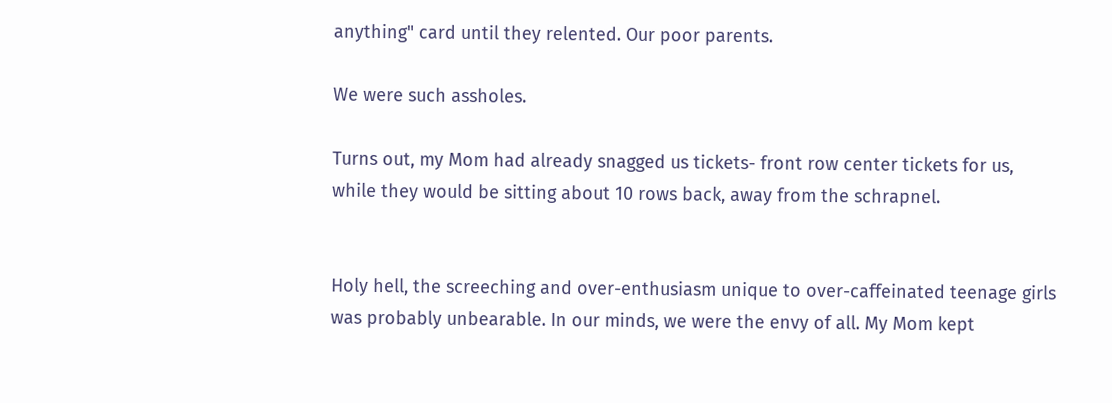anything" card until they relented. Our poor parents.

We were such assholes.

Turns out, my Mom had already snagged us tickets- front row center tickets for us, while they would be sitting about 10 rows back, away from the schrapnel.


Holy hell, the screeching and over-enthusiasm unique to over-caffeinated teenage girls was probably unbearable. In our minds, we were the envy of all. My Mom kept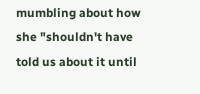mumbling about how she "shouldn't have told us about it until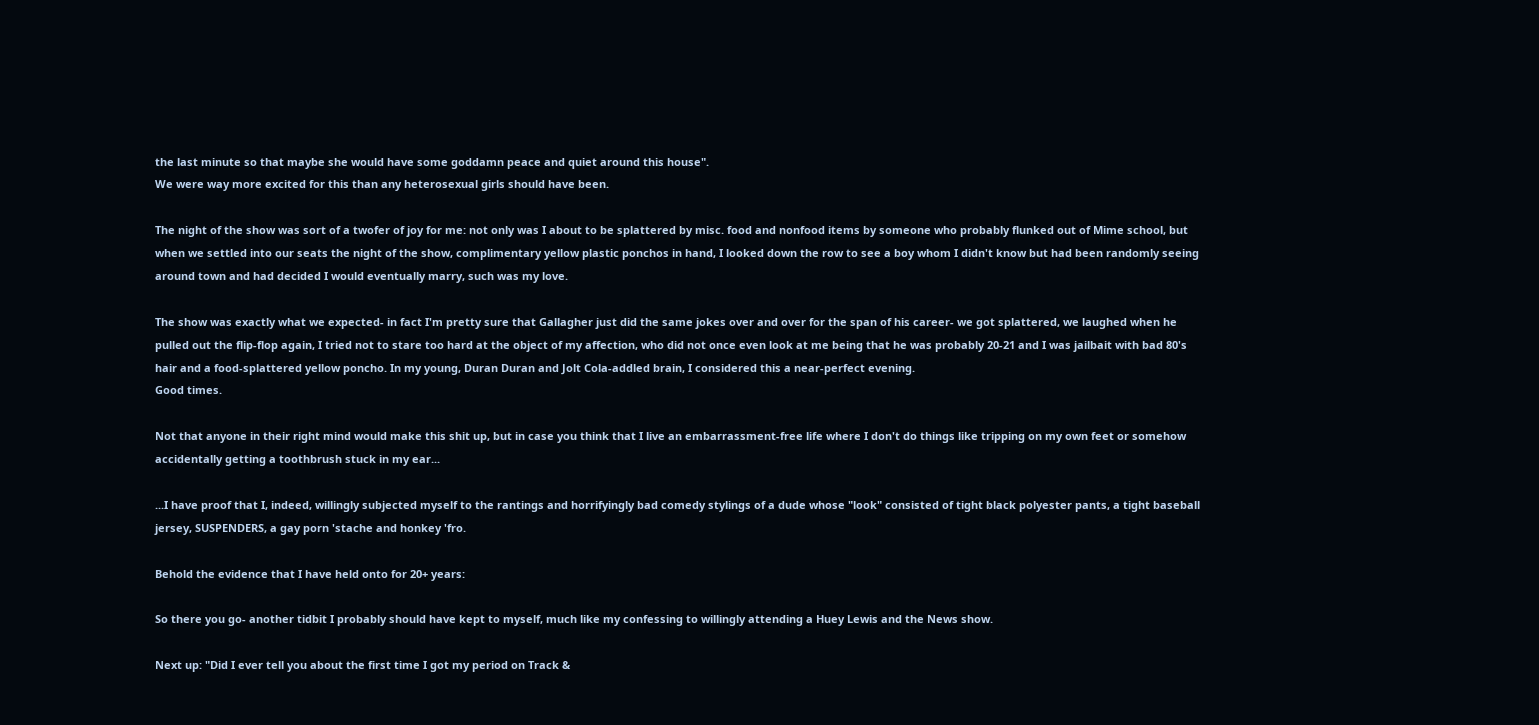the last minute so that maybe she would have some goddamn peace and quiet around this house".
We were way more excited for this than any heterosexual girls should have been.

The night of the show was sort of a twofer of joy for me: not only was I about to be splattered by misc. food and nonfood items by someone who probably flunked out of Mime school, but when we settled into our seats the night of the show, complimentary yellow plastic ponchos in hand, I looked down the row to see a boy whom I didn't know but had been randomly seeing around town and had decided I would eventually marry, such was my love.

The show was exactly what we expected- in fact I'm pretty sure that Gallagher just did the same jokes over and over for the span of his career- we got splattered, we laughed when he pulled out the flip-flop again, I tried not to stare too hard at the object of my affection, who did not once even look at me being that he was probably 20-21 and I was jailbait with bad 80's hair and a food-splattered yellow poncho. In my young, Duran Duran and Jolt Cola-addled brain, I considered this a near-perfect evening.
Good times.

Not that anyone in their right mind would make this shit up, but in case you think that I live an embarrassment-free life where I don't do things like tripping on my own feet or somehow accidentally getting a toothbrush stuck in my ear...

...I have proof that I, indeed, willingly subjected myself to the rantings and horrifyingly bad comedy stylings of a dude whose "look" consisted of tight black polyester pants, a tight baseball jersey, SUSPENDERS, a gay porn 'stache and honkey 'fro.

Behold the evidence that I have held onto for 20+ years:

So there you go- another tidbit I probably should have kept to myself, much like my confessing to willingly attending a Huey Lewis and the News show.

Next up: "Did I ever tell you about the first time I got my period on Track &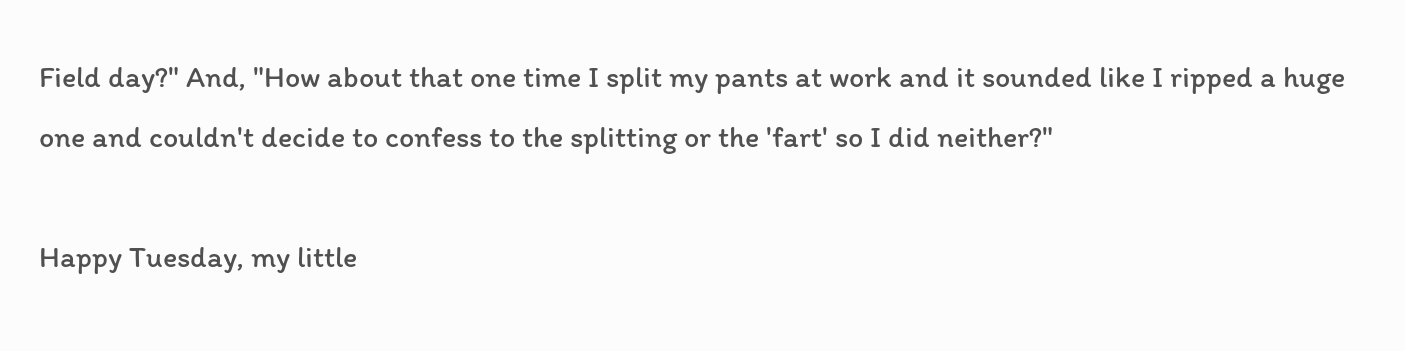Field day?" And, "How about that one time I split my pants at work and it sounded like I ripped a huge one and couldn't decide to confess to the splitting or the 'fart' so I did neither?"

Happy Tuesday, my little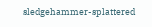sledgehammer-splattered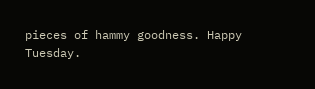pieces of hammy goodness. Happy Tuesday.